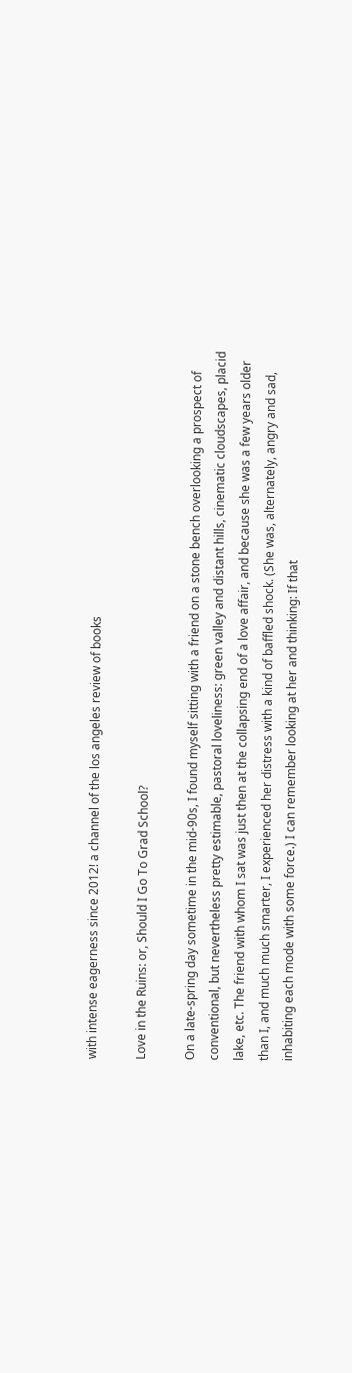with intense eagerness since 2012! a channel of the los angeles review of books

Love in the Ruins: or, Should I Go To Grad School?

On a late-spring day sometime in the mid-90s, I found myself sitting with a friend on a stone bench overlooking a prospect of conventional, but nevertheless pretty estimable, pastoral loveliness: green valley and distant hills, cinematic cloudscapes, placid lake, etc. The friend with whom I sat was just then at the collapsing end of a love affair, and because she was a few years older than I, and much much smarter, I experienced her distress with a kind of baffled shock. (She was, alternately, angry and sad, inhabiting each mode with some force.) I can remember looking at her and thinking: If that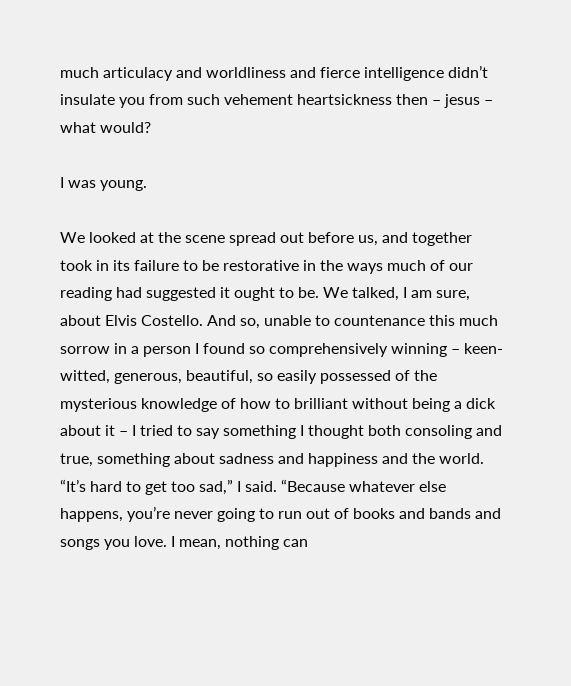much articulacy and worldliness and fierce intelligence didn’t insulate you from such vehement heartsickness then – jesus – what would?

I was young.

We looked at the scene spread out before us, and together took in its failure to be restorative in the ways much of our reading had suggested it ought to be. We talked, I am sure, about Elvis Costello. And so, unable to countenance this much sorrow in a person I found so comprehensively winning – keen-witted, generous, beautiful, so easily possessed of the mysterious knowledge of how to brilliant without being a dick about it – I tried to say something I thought both consoling and true, something about sadness and happiness and the world. “It’s hard to get too sad,” I said. “Because whatever else happens, you’re never going to run out of books and bands and songs you love. I mean, nothing can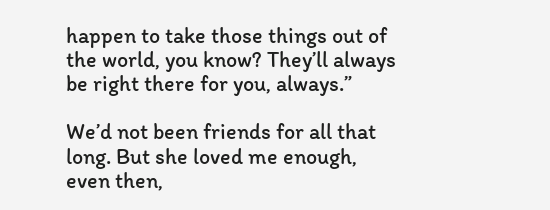happen to take those things out of the world, you know? They’ll always be right there for you, always.”

We’d not been friends for all that long. But she loved me enough, even then,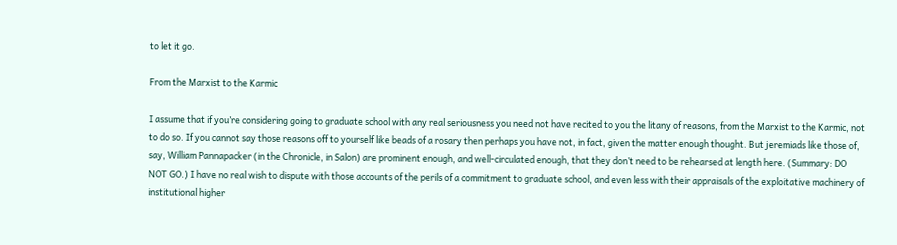to let it go.

From the Marxist to the Karmic

I assume that if you’re considering going to graduate school with any real seriousness you need not have recited to you the litany of reasons, from the Marxist to the Karmic, not to do so. If you cannot say those reasons off to yourself like beads of a rosary then perhaps you have not, in fact, given the matter enough thought. But jeremiads like those of, say, William Pannapacker (in the Chronicle, in Salon) are prominent enough, and well-circulated enough, that they don’t need to be rehearsed at length here. (Summary: DO NOT GO.) I have no real wish to dispute with those accounts of the perils of a commitment to graduate school, and even less with their appraisals of the exploitative machinery of institutional higher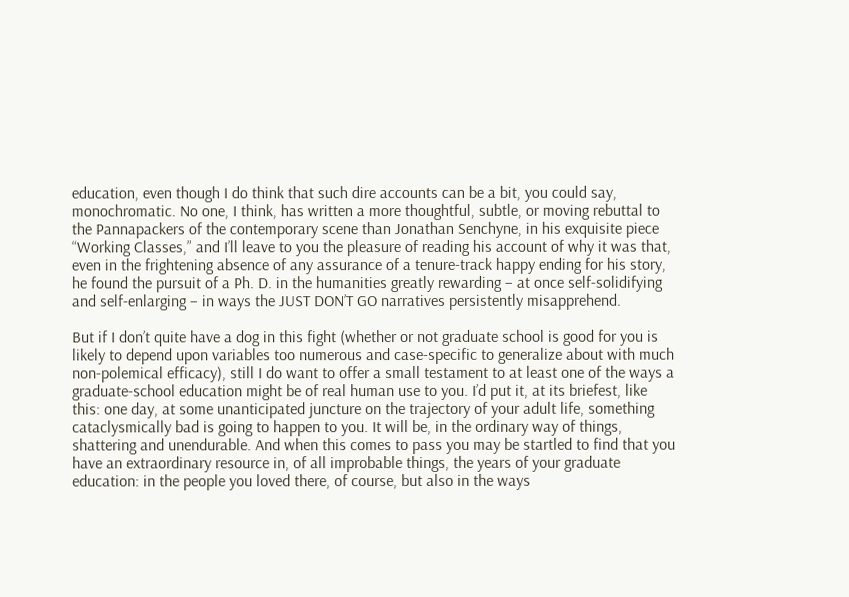education, even though I do think that such dire accounts can be a bit, you could say, monochromatic. No one, I think, has written a more thoughtful, subtle, or moving rebuttal to the Pannapackers of the contemporary scene than Jonathan Senchyne, in his exquisite piece “Working Classes,” and I’ll leave to you the pleasure of reading his account of why it was that, even in the frightening absence of any assurance of a tenure-track happy ending for his story, he found the pursuit of a Ph. D. in the humanities greatly rewarding – at once self-solidifying and self-enlarging – in ways the JUST DON’T GO narratives persistently misapprehend.

But if I don’t quite have a dog in this fight (whether or not graduate school is good for you is likely to depend upon variables too numerous and case-specific to generalize about with much non-polemical efficacy), still I do want to offer a small testament to at least one of the ways a graduate-school education might be of real human use to you. I’d put it, at its briefest, like this: one day, at some unanticipated juncture on the trajectory of your adult life, something cataclysmically bad is going to happen to you. It will be, in the ordinary way of things, shattering and unendurable. And when this comes to pass you may be startled to find that you have an extraordinary resource in, of all improbable things, the years of your graduate education: in the people you loved there, of course, but also in the ways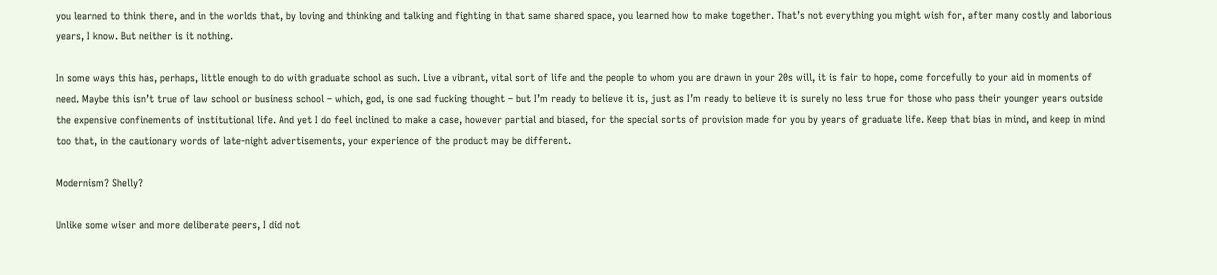you learned to think there, and in the worlds that, by loving and thinking and talking and fighting in that same shared space, you learned how to make together. That’s not everything you might wish for, after many costly and laborious years, I know. But neither is it nothing.

In some ways this has, perhaps, little enough to do with graduate school as such. Live a vibrant, vital sort of life and the people to whom you are drawn in your 20s will, it is fair to hope, come forcefully to your aid in moments of need. Maybe this isn’t true of law school or business school – which, god, is one sad fucking thought – but I’m ready to believe it is, just as I’m ready to believe it is surely no less true for those who pass their younger years outside the expensive confinements of institutional life. And yet I do feel inclined to make a case, however partial and biased, for the special sorts of provision made for you by years of graduate life. Keep that bias in mind, and keep in mind too that, in the cautionary words of late-night advertisements, your experience of the product may be different.

Modernism? Shelly?

Unlike some wiser and more deliberate peers, I did not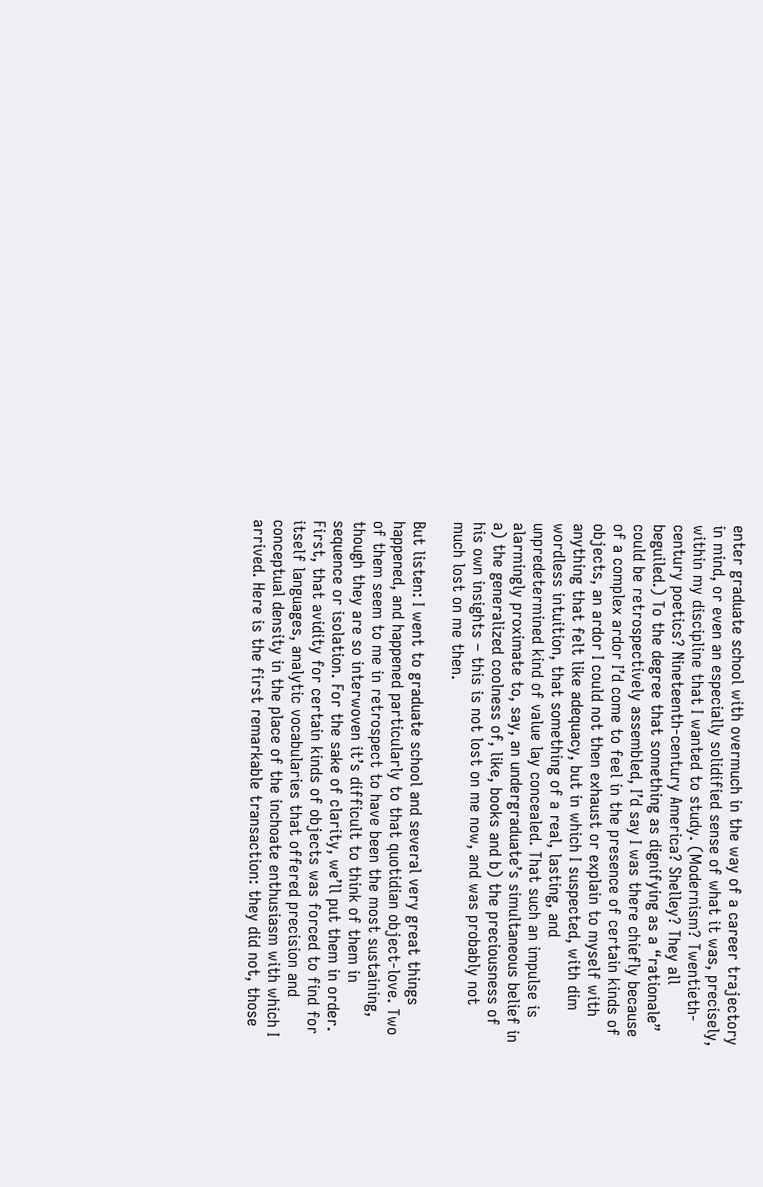enter graduate school with overmuch in the way of a career trajectory in mind, or even an especially solidified sense of what it was, precisely, within my discipline that I wanted to study. (Modernism? Twentieth-century poetics? Nineteenth-century America? Shelley? They all beguiled.) To the degree that something as dignifying as a “rationale” could be retrospectively assembled, I’d say I was there chiefly because of a complex ardor I’d come to feel in the presence of certain kinds of objects, an ardor I could not then exhaust or explain to myself with anything that felt like adequacy, but in which I suspected, with dim wordless intuition, that something of a real, lasting, and unpredetermined kind of value lay concealed. That such an impulse is alarmingly proximate to, say, an undergraduate’s simultaneous belief in a) the generalized coolness of, like, books and b) the preciousness of his own insights – this is not lost on me now, and was probably not much lost on me then.

But listen: I went to graduate school and several very great things happened, and happened particularly to that quotidian object-love. Two of them seem to me in retrospect to have been the most sustaining, though they are so interwoven it’s difficult to think of them in sequence or isolation. For the sake of clarity, we’ll put them in order. First, that avidity for certain kinds of objects was forced to find for itself languages, analytic vocabularies that offered precision and conceptual density in the place of the inchoate enthusiasm with which I arrived. Here is the first remarkable transaction: they did not, those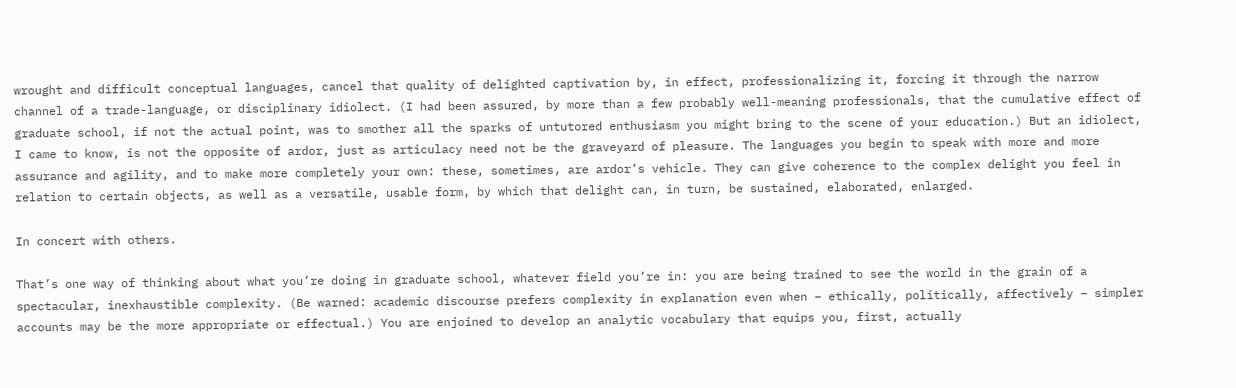wrought and difficult conceptual languages, cancel that quality of delighted captivation by, in effect, professionalizing it, forcing it through the narrow channel of a trade-language, or disciplinary idiolect. (I had been assured, by more than a few probably well-meaning professionals, that the cumulative effect of graduate school, if not the actual point, was to smother all the sparks of untutored enthusiasm you might bring to the scene of your education.) But an idiolect, I came to know, is not the opposite of ardor, just as articulacy need not be the graveyard of pleasure. The languages you begin to speak with more and more assurance and agility, and to make more completely your own: these, sometimes, are ardor’s vehicle. They can give coherence to the complex delight you feel in relation to certain objects, as well as a versatile, usable form, by which that delight can, in turn, be sustained, elaborated, enlarged.

In concert with others.

That’s one way of thinking about what you’re doing in graduate school, whatever field you’re in: you are being trained to see the world in the grain of a spectacular, inexhaustible complexity. (Be warned: academic discourse prefers complexity in explanation even when – ethically, politically, affectively – simpler accounts may be the more appropriate or effectual.) You are enjoined to develop an analytic vocabulary that equips you, first, actually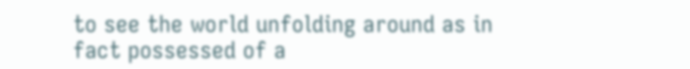to see the world unfolding around as in fact possessed of a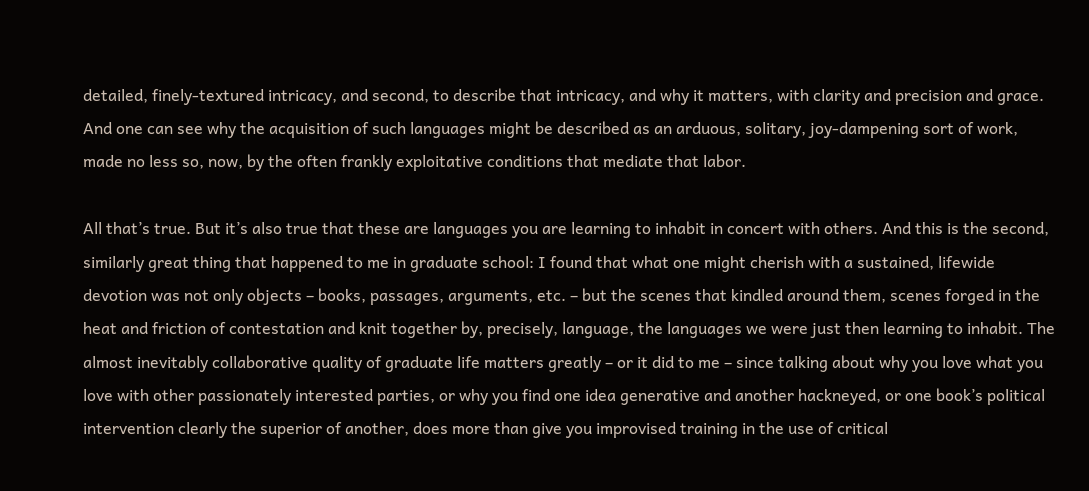detailed, finely-textured intricacy, and second, to describe that intricacy, and why it matters, with clarity and precision and grace. And one can see why the acquisition of such languages might be described as an arduous, solitary, joy-dampening sort of work, made no less so, now, by the often frankly exploitative conditions that mediate that labor.

All that’s true. But it’s also true that these are languages you are learning to inhabit in concert with others. And this is the second, similarly great thing that happened to me in graduate school: I found that what one might cherish with a sustained, lifewide devotion was not only objects – books, passages, arguments, etc. – but the scenes that kindled around them, scenes forged in the heat and friction of contestation and knit together by, precisely, language, the languages we were just then learning to inhabit. The almost inevitably collaborative quality of graduate life matters greatly – or it did to me – since talking about why you love what you love with other passionately interested parties, or why you find one idea generative and another hackneyed, or one book’s political intervention clearly the superior of another, does more than give you improvised training in the use of critical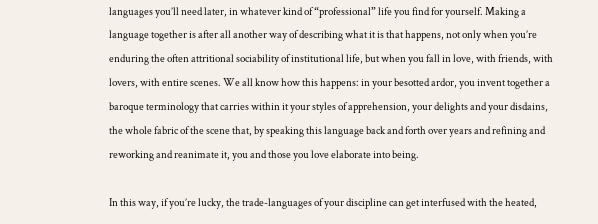languages you’ll need later, in whatever kind of “professional” life you find for yourself. Making a language together is after all another way of describing what it is that happens, not only when you’re enduring the often attritional sociability of institutional life, but when you fall in love, with friends, with lovers, with entire scenes. We all know how this happens: in your besotted ardor, you invent together a baroque terminology that carries within it your styles of apprehension, your delights and your disdains, the whole fabric of the scene that, by speaking this language back and forth over years and refining and reworking and reanimate it, you and those you love elaborate into being.

In this way, if you’re lucky, the trade-languages of your discipline can get interfused with the heated,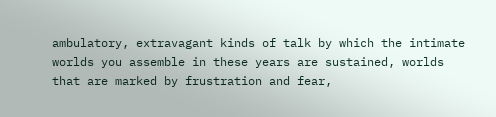ambulatory, extravagant kinds of talk by which the intimate worlds you assemble in these years are sustained, worlds that are marked by frustration and fear,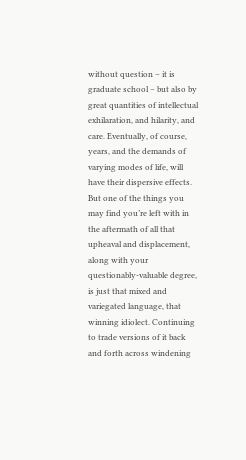without question – it is graduate school – but also by great quantities of intellectual exhilaration, and hilarity, and care. Eventually, of course, years, and the demands of varying modes of life, will have their dispersive effects. But one of the things you may find you’re left with in the aftermath of all that upheaval and displacement, along with your questionably-valuable degree, is just that mixed and variegated language, that winning idiolect. Continuing to trade versions of it back and forth across windening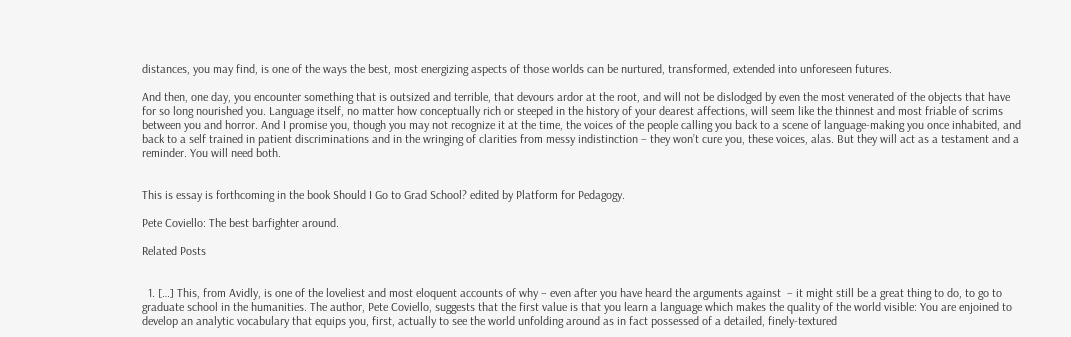distances, you may find, is one of the ways the best, most energizing aspects of those worlds can be nurtured, transformed, extended into unforeseen futures.

And then, one day, you encounter something that is outsized and terrible, that devours ardor at the root, and will not be dislodged by even the most venerated of the objects that have for so long nourished you. Language itself, no matter how conceptually rich or steeped in the history of your dearest affections, will seem like the thinnest and most friable of scrims between you and horror. And I promise you, though you may not recognize it at the time, the voices of the people calling you back to a scene of language-making you once inhabited, and back to a self trained in patient discriminations and in the wringing of clarities from messy indistinction – they won’t cure you, these voices, alas. But they will act as a testament and a reminder. You will need both.


This is essay is forthcoming in the book Should I Go to Grad School? edited by Platform for Pedagogy.

Pete Coviello: The best barfighter around.

Related Posts


  1. […] This, from Avidly, is one of the loveliest and most eloquent accounts of why – even after you have heard the arguments against  – it might still be a great thing to do, to go to graduate school in the humanities. The author, Pete Coviello, suggests that the first value is that you learn a language which makes the quality of the world visible: You are enjoined to develop an analytic vocabulary that equips you, first, actually to see the world unfolding around as in fact possessed of a detailed, finely-textured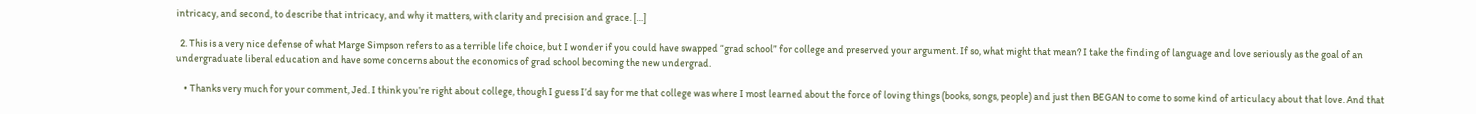intricacy, and second, to describe that intricacy, and why it matters, with clarity and precision and grace. […]

  2. This is a very nice defense of what Marge Simpson refers to as a terrible life choice, but I wonder if you could have swapped “grad school” for college and preserved your argument. If so, what might that mean? I take the finding of language and love seriously as the goal of an undergraduate liberal education and have some concerns about the economics of grad school becoming the new undergrad.

    • Thanks very much for your comment, Jed. I think you’re right about college, though I guess I’d say for me that college was where I most learned about the force of loving things (books, songs, people) and just then BEGAN to come to some kind of articulacy about that love. And that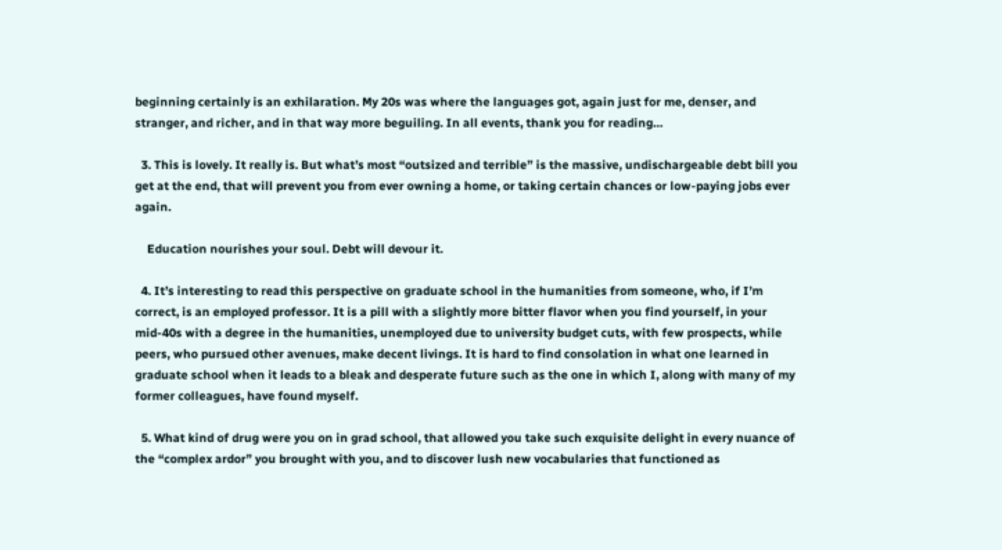beginning certainly is an exhilaration. My 20s was where the languages got, again just for me, denser, and stranger, and richer, and in that way more beguiling. In all events, thank you for reading…

  3. This is lovely. It really is. But what’s most “outsized and terrible” is the massive, undischargeable debt bill you get at the end, that will prevent you from ever owning a home, or taking certain chances or low-paying jobs ever again.

    Education nourishes your soul. Debt will devour it.

  4. It’s interesting to read this perspective on graduate school in the humanities from someone, who, if I’m correct, is an employed professor. It is a pill with a slightly more bitter flavor when you find yourself, in your mid-40s with a degree in the humanities, unemployed due to university budget cuts, with few prospects, while peers, who pursued other avenues, make decent livings. It is hard to find consolation in what one learned in graduate school when it leads to a bleak and desperate future such as the one in which I, along with many of my former colleagues, have found myself.

  5. What kind of drug were you on in grad school, that allowed you take such exquisite delight in every nuance of the “complex ardor” you brought with you, and to discover lush new vocabularies that functioned as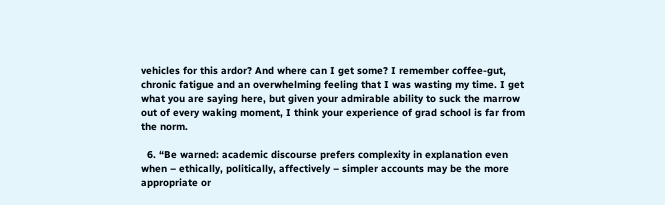vehicles for this ardor? And where can I get some? I remember coffee-gut, chronic fatigue and an overwhelming feeling that I was wasting my time. I get what you are saying here, but given your admirable ability to suck the marrow out of every waking moment, I think your experience of grad school is far from the norm.

  6. “Be warned: academic discourse prefers complexity in explanation even when – ethically, politically, affectively – simpler accounts may be the more appropriate or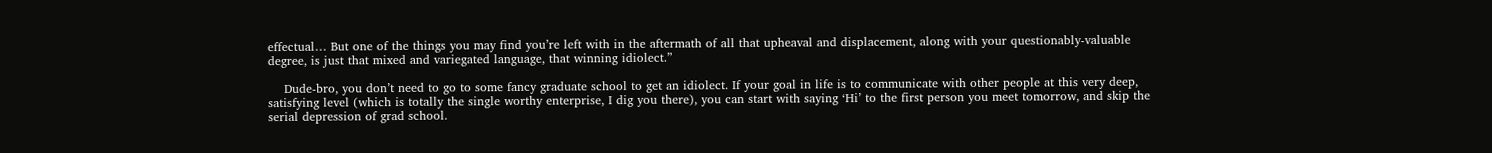effectual… But one of the things you may find you’re left with in the aftermath of all that upheaval and displacement, along with your questionably-valuable degree, is just that mixed and variegated language, that winning idiolect.”

    Dude-bro, you don’t need to go to some fancy graduate school to get an idiolect. If your goal in life is to communicate with other people at this very deep, satisfying level (which is totally the single worthy enterprise, I dig you there), you can start with saying ‘Hi’ to the first person you meet tomorrow, and skip the serial depression of grad school.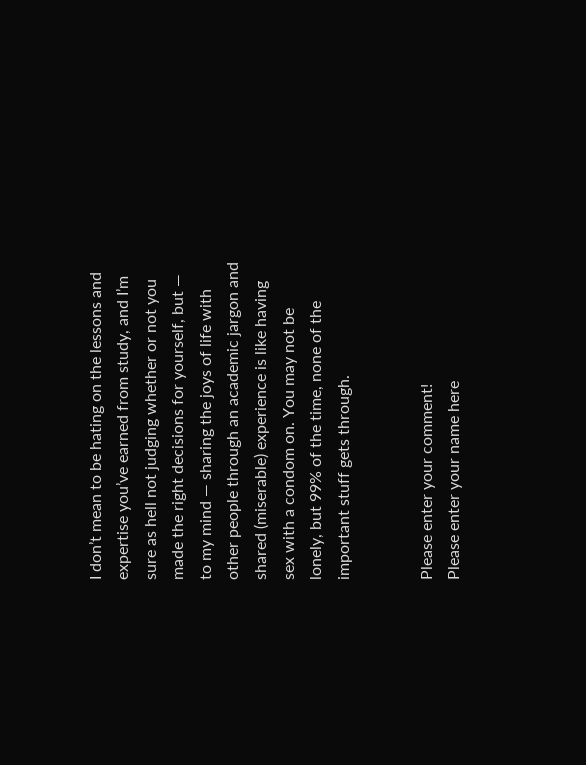I don’t mean to be hating on the lessons and expertise you’ve earned from study, and I’m sure as hell not judging whether or not you made the right decisions for yourself, but — to my mind — sharing the joys of life with other people through an academic jargon and shared (miserable) experience is like having sex with a condom on. You may not be lonely, but 99% of the time, none of the important stuff gets through.


Please enter your comment!
Please enter your name here